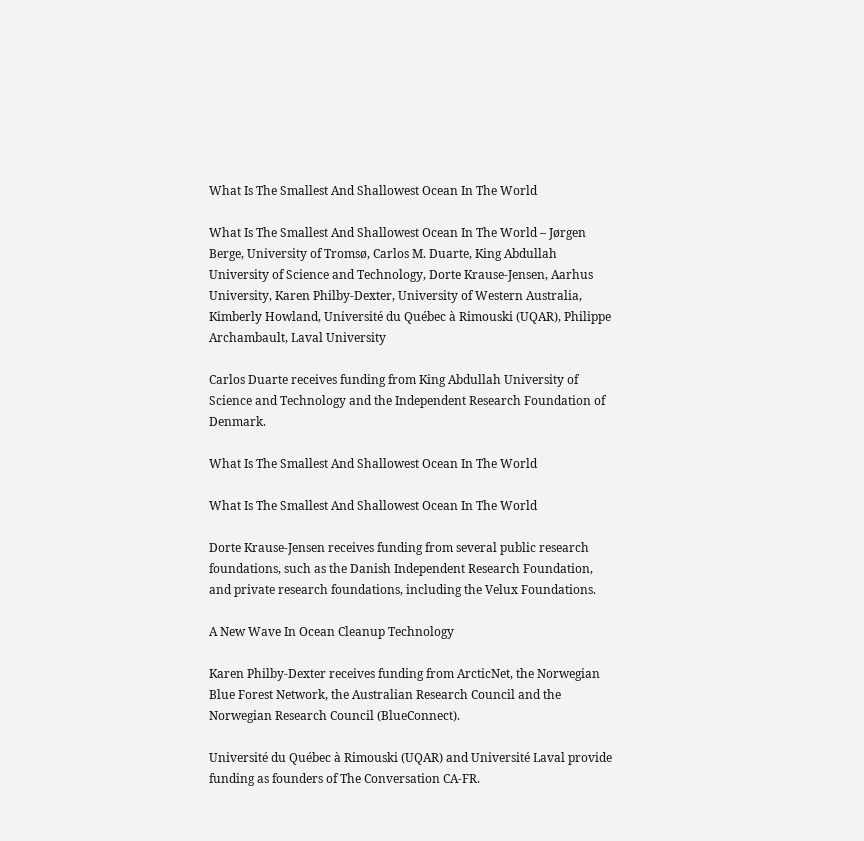What Is The Smallest And Shallowest Ocean In The World

What Is The Smallest And Shallowest Ocean In The World – Jørgen Berge, University of Tromsø, Carlos M. Duarte, King Abdullah University of Science and Technology, Dorte Krause-Jensen, Aarhus University, Karen Philby-Dexter, University of Western Australia, Kimberly Howland, Université du Québec à Rimouski (UQAR), Philippe Archambault, Laval University

Carlos Duarte receives funding from King Abdullah University of Science and Technology and the Independent Research Foundation of Denmark.

What Is The Smallest And Shallowest Ocean In The World

What Is The Smallest And Shallowest Ocean In The World

Dorte Krause-Jensen receives funding from several public research foundations, such as the Danish Independent Research Foundation, and private research foundations, including the Velux Foundations.

A New Wave In Ocean Cleanup Technology

Karen Philby-Dexter receives funding from ArcticNet, the Norwegian Blue Forest Network, the Australian Research Council and the Norwegian Research Council (BlueConnect).

Université du Québec à Rimouski (UQAR) and Université Laval provide funding as founders of The Conversation CA-FR.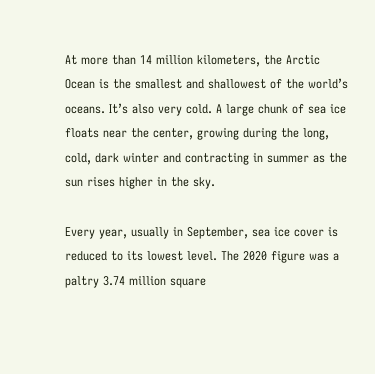At more than 14 million kilometers, the Arctic Ocean is the smallest and shallowest of the world’s oceans. It’s also very cold. A large chunk of sea ice floats near the center, growing during the long, cold, dark winter and contracting in summer as the sun rises higher in the sky.

Every year, usually in September, sea ice cover is reduced to its lowest level. The 2020 figure was a paltry 3.74 million square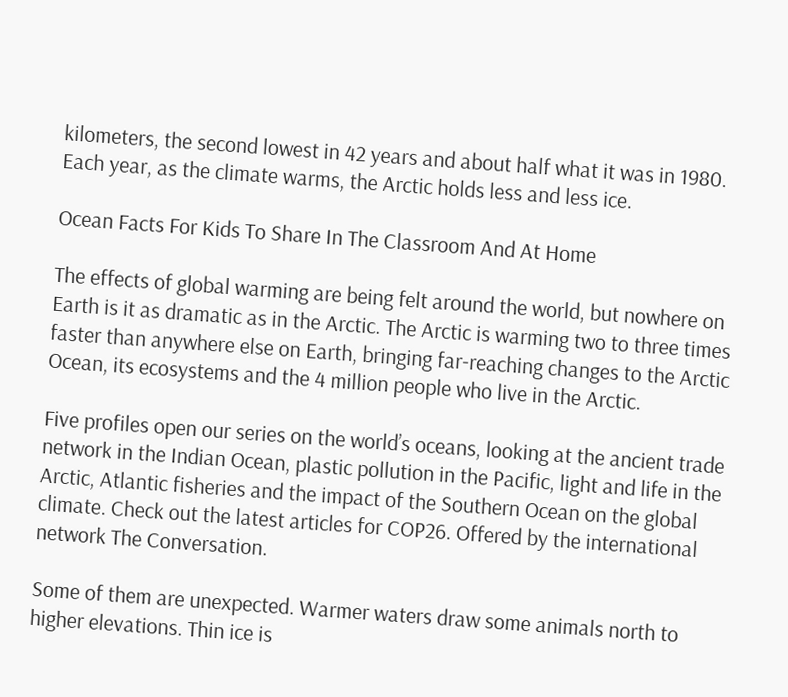kilometers, the second lowest in 42 years and about half what it was in 1980. Each year, as the climate warms, the Arctic holds less and less ice.

Ocean Facts For Kids To Share In The Classroom And At Home

The effects of global warming are being felt around the world, but nowhere on Earth is it as dramatic as in the Arctic. The Arctic is warming two to three times faster than anywhere else on Earth, bringing far-reaching changes to the Arctic Ocean, its ecosystems and the 4 million people who live in the Arctic.

Five profiles open our series on the world’s oceans, looking at the ancient trade network in the Indian Ocean, plastic pollution in the Pacific, light and life in the Arctic, Atlantic fisheries and the impact of the Southern Ocean on the global climate. Check out the latest articles for COP26. Offered by the international network The Conversation.

Some of them are unexpected. Warmer waters draw some animals north to higher elevations. Thin ice is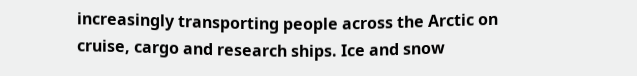increasingly transporting people across the Arctic on cruise, cargo and research ships. Ice and snow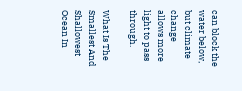can block the water below, but climate change allows more light to pass through.

What Is The Smallest And Shallowest Ocean In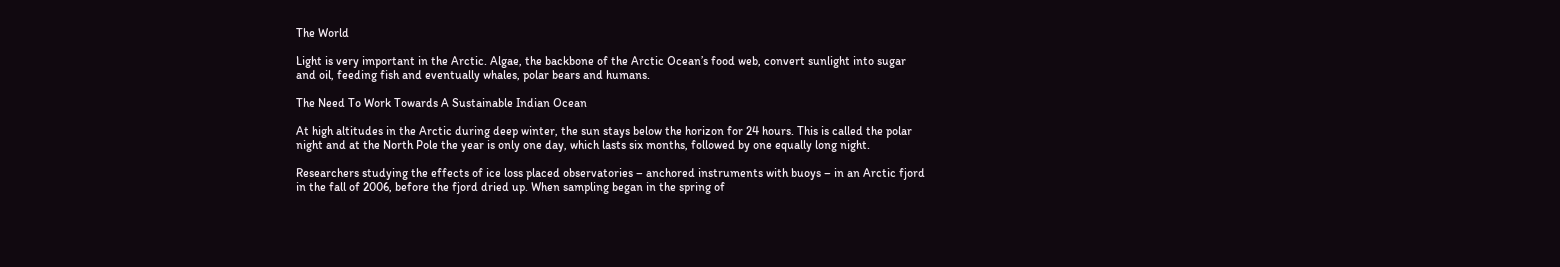The World

Light is very important in the Arctic. Algae, the backbone of the Arctic Ocean’s food web, convert sunlight into sugar and oil, feeding fish and eventually whales, polar bears and humans.

The Need To Work Towards A Sustainable Indian Ocean

At high altitudes in the Arctic during deep winter, the sun stays below the horizon for 24 hours. This is called the polar night and at the North Pole the year is only one day, which lasts six months, followed by one equally long night.

Researchers studying the effects of ice loss placed observatories – anchored instruments with buoys – in an Arctic fjord in the fall of 2006, before the fjord dried up. When sampling began in the spring of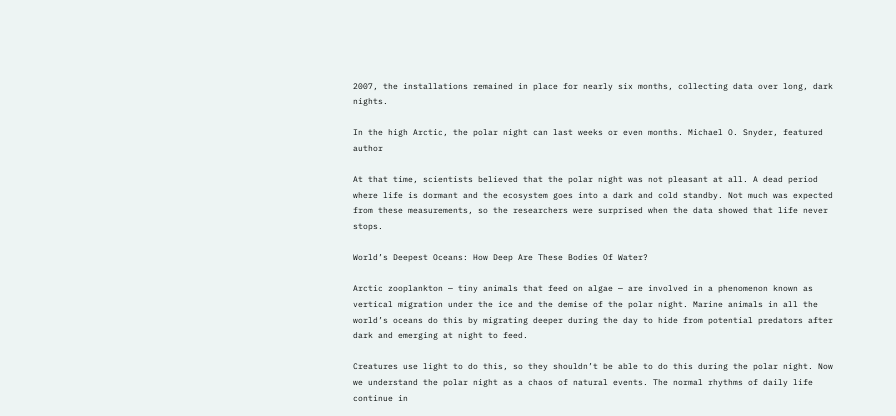2007, the installations remained in place for nearly six months, collecting data over long, dark nights.

In the high Arctic, the polar night can last weeks or even months. Michael O. Snyder, featured author

At that time, scientists believed that the polar night was not pleasant at all. A dead period where life is dormant and the ecosystem goes into a dark and cold standby. Not much was expected from these measurements, so the researchers were surprised when the data showed that life never stops.

World’s Deepest Oceans: How Deep Are These Bodies Of Water?

Arctic zooplankton — tiny animals that feed on algae — are involved in a phenomenon known as vertical migration under the ice and the demise of the polar night. Marine animals in all the world’s oceans do this by migrating deeper during the day to hide from potential predators after dark and emerging at night to feed.

Creatures use light to do this, so they shouldn’t be able to do this during the polar night. Now we understand the polar night as a chaos of natural events. The normal rhythms of daily life continue in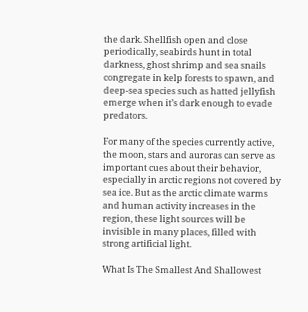the dark. Shellfish open and close periodically, seabirds hunt in total darkness, ghost shrimp and sea snails congregate in kelp forests to spawn, and deep-sea species such as hatted jellyfish emerge when it’s dark enough to evade predators.

For many of the species currently active, the moon, stars and auroras can serve as important cues about their behavior, especially in arctic regions not covered by sea ice. But as the arctic climate warms and human activity increases in the region, these light sources will be invisible in many places, filled with strong artificial light.

What Is The Smallest And Shallowest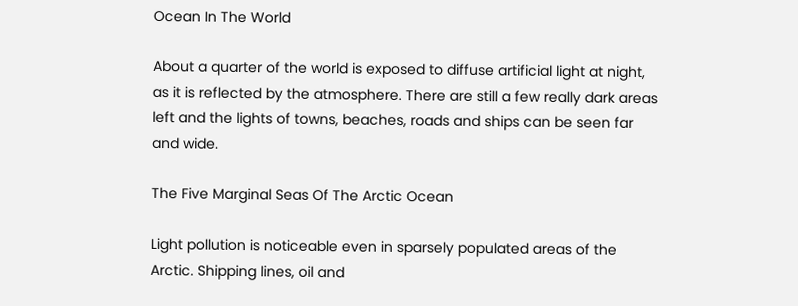Ocean In The World

About a quarter of the world is exposed to diffuse artificial light at night, as it is reflected by the atmosphere. There are still a few really dark areas left and the lights of towns, beaches, roads and ships can be seen far and wide.

The Five Marginal Seas Of The Arctic Ocean

Light pollution is noticeable even in sparsely populated areas of the Arctic. Shipping lines, oil and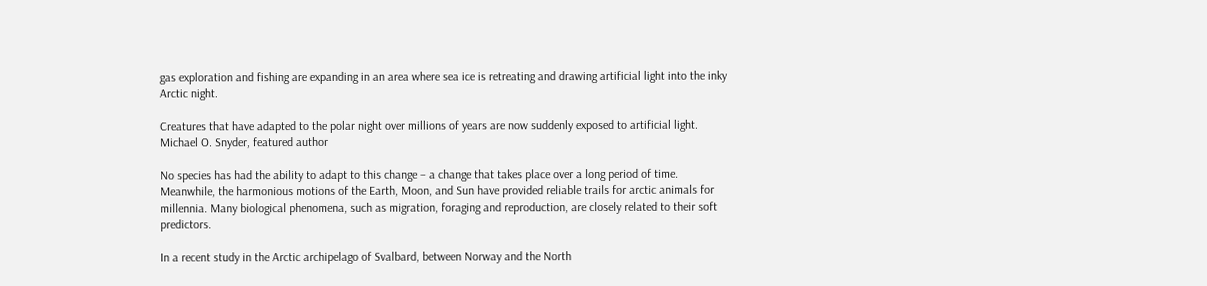gas exploration and fishing are expanding in an area where sea ice is retreating and drawing artificial light into the inky Arctic night.

Creatures that have adapted to the polar night over millions of years are now suddenly exposed to artificial light. Michael O. Snyder, featured author

No species has had the ability to adapt to this change – a change that takes place over a long period of time. Meanwhile, the harmonious motions of the Earth, Moon, and Sun have provided reliable trails for arctic animals for millennia. Many biological phenomena, such as migration, foraging and reproduction, are closely related to their soft predictors.

In a recent study in the Arctic archipelago of Svalbard, between Norway and the North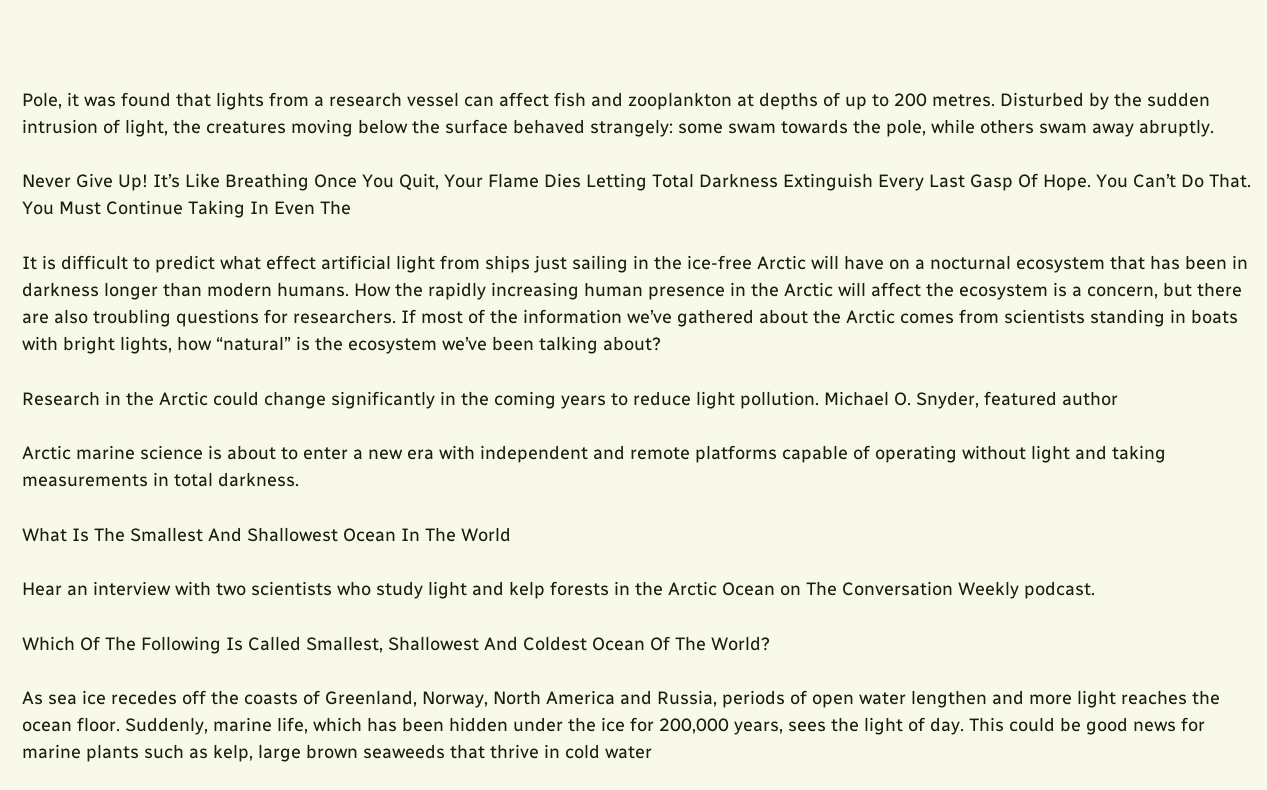Pole, it was found that lights from a research vessel can affect fish and zooplankton at depths of up to 200 metres. Disturbed by the sudden intrusion of light, the creatures moving below the surface behaved strangely: some swam towards the pole, while others swam away abruptly.

Never Give Up! It’s Like Breathing Once You Quit, Your Flame Dies Letting Total Darkness Extinguish Every Last Gasp Of Hope. You Can’t Do That. You Must Continue Taking In Even The

It is difficult to predict what effect artificial light from ships just sailing in the ice-free Arctic will have on a nocturnal ecosystem that has been in darkness longer than modern humans. How the rapidly increasing human presence in the Arctic will affect the ecosystem is a concern, but there are also troubling questions for researchers. If most of the information we’ve gathered about the Arctic comes from scientists standing in boats with bright lights, how “natural” is the ecosystem we’ve been talking about?

Research in the Arctic could change significantly in the coming years to reduce light pollution. Michael O. Snyder, featured author

Arctic marine science is about to enter a new era with independent and remote platforms capable of operating without light and taking measurements in total darkness.

What Is The Smallest And Shallowest Ocean In The World

Hear an interview with two scientists who study light and kelp forests in the Arctic Ocean on The Conversation Weekly podcast.

Which Of The Following Is Called Smallest, Shallowest And Coldest Ocean Of The World?

As sea ice recedes off the coasts of Greenland, Norway, North America and Russia, periods of open water lengthen and more light reaches the ocean floor. Suddenly, marine life, which has been hidden under the ice for 200,000 years, sees the light of day. This could be good news for marine plants such as kelp, large brown seaweeds that thrive in cold water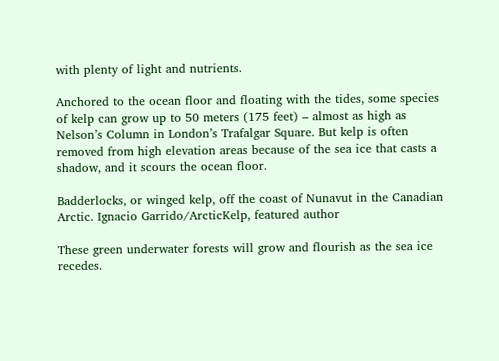with plenty of light and nutrients.

Anchored to the ocean floor and floating with the tides, some species of kelp can grow up to 50 meters (175 feet) – almost as high as Nelson’s Column in London’s Trafalgar Square. But kelp is often removed from high elevation areas because of the sea ice that casts a shadow, and it scours the ocean floor.

Badderlocks, or winged kelp, off the coast of Nunavut in the Canadian Arctic. Ignacio Garrido/ArcticKelp, featured author

These green underwater forests will grow and flourish as the sea ice recedes.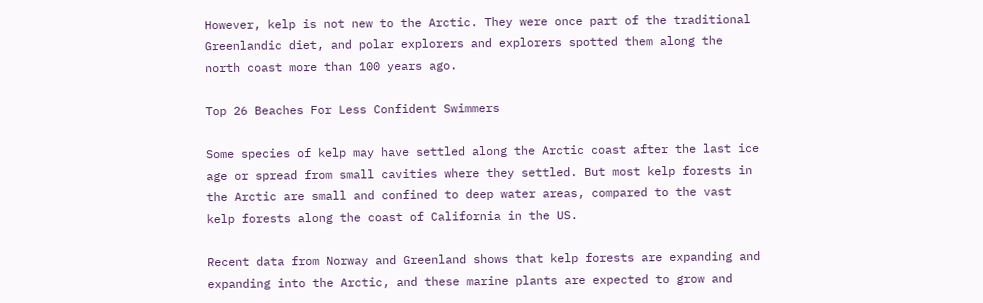However, kelp is not new to the Arctic. They were once part of the traditional Greenlandic diet, and polar explorers and explorers spotted them along the north coast more than 100 years ago.

Top 26 Beaches For Less Confident Swimmers

Some species of kelp may have settled along the Arctic coast after the last ice age or spread from small cavities where they settled. But most kelp forests in the Arctic are small and confined to deep water areas, compared to the vast kelp forests along the coast of California in the US.

Recent data from Norway and Greenland shows that kelp forests are expanding and expanding into the Arctic, and these marine plants are expected to grow and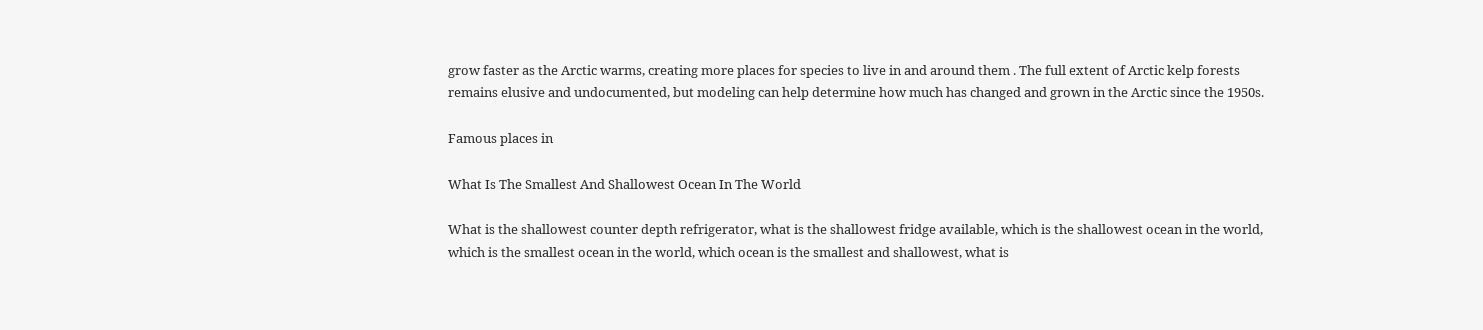grow faster as the Arctic warms, creating more places for species to live in and around them . The full extent of Arctic kelp forests remains elusive and undocumented, but modeling can help determine how much has changed and grown in the Arctic since the 1950s.

Famous places in

What Is The Smallest And Shallowest Ocean In The World

What is the shallowest counter depth refrigerator, what is the shallowest fridge available, which is the shallowest ocean in the world, which is the smallest ocean in the world, which ocean is the smallest and shallowest, what is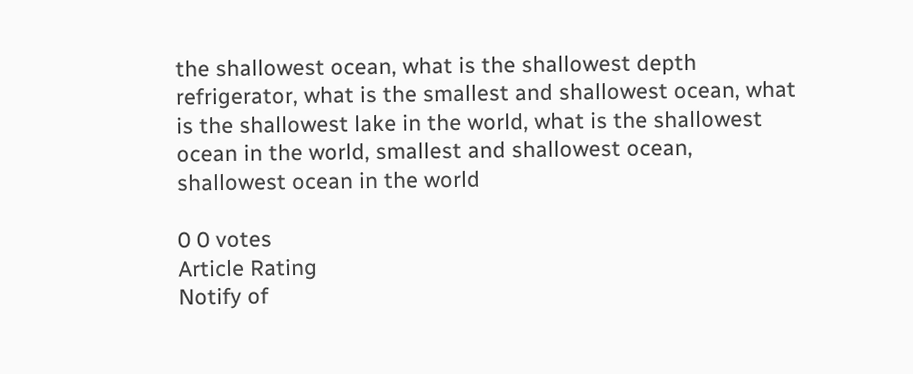the shallowest ocean, what is the shallowest depth refrigerator, what is the smallest and shallowest ocean, what is the shallowest lake in the world, what is the shallowest ocean in the world, smallest and shallowest ocean, shallowest ocean in the world

0 0 votes
Article Rating
Notify of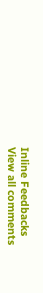Inline Feedbacks
View all comments